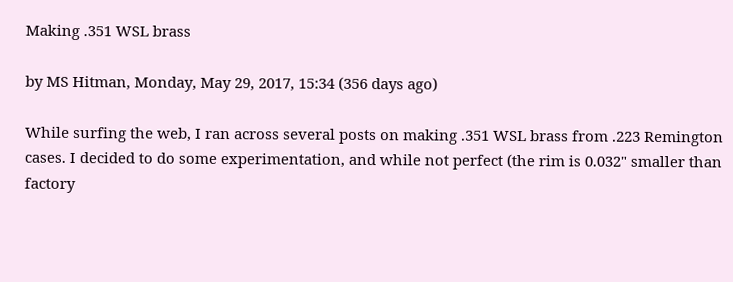Making .351 WSL brass

by MS Hitman, Monday, May 29, 2017, 15:34 (356 days ago)

While surfing the web, I ran across several posts on making .351 WSL brass from .223 Remington cases. I decided to do some experimentation, and while not perfect (the rim is 0.032" smaller than factory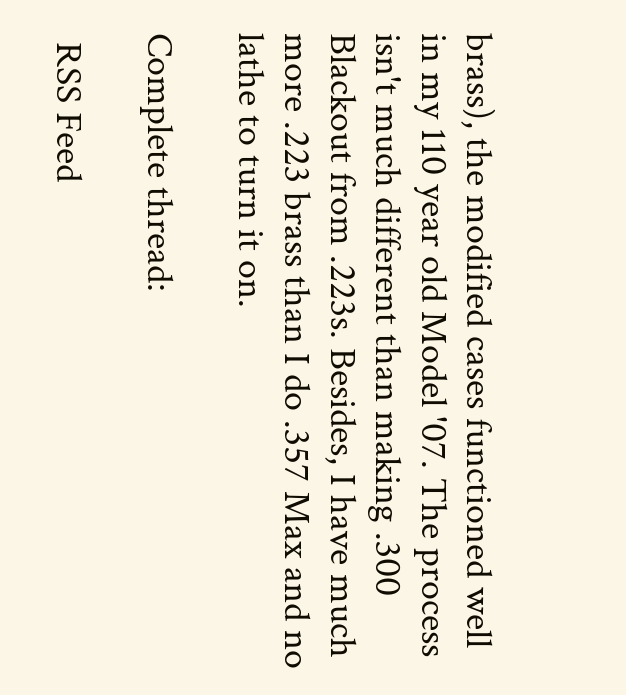brass), the modified cases functioned well in my 110 year old Model '07. The process isn't much different than making .300 Blackout from .223s. Besides, I have much more .223 brass than I do .357 Max and no lathe to turn it on.

Complete thread:

 RSS Feed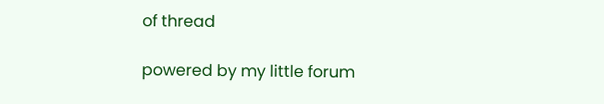of thread

powered by my little forum